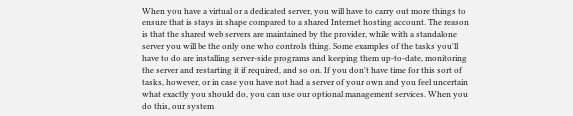When you have a virtual or a dedicated server, you will have to carry out more things to ensure that is stays in shape compared to a shared Internet hosting account. The reason is that the shared web servers are maintained by the provider, while with a standalone server you will be the only one who controls thing. Some examples of the tasks you'll have to do are installing server-side programs and keeping them up-to-date, monitoring the server and restarting it if required, and so on. If you don't have time for this sort of tasks, however, or in case you have not had a server of your own and you feel uncertain what exactly you should do, you can use our optional management services. When you do this, our system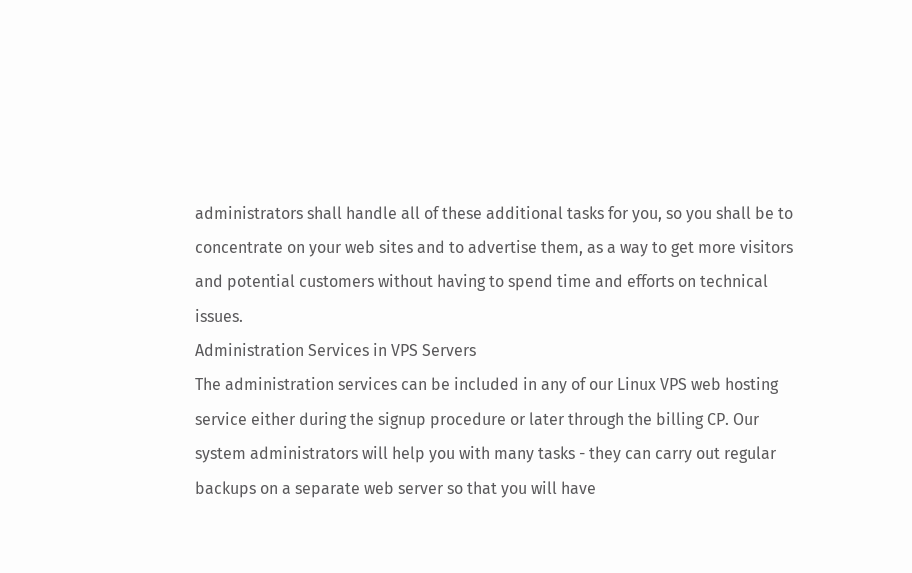administrators shall handle all of these additional tasks for you, so you shall be to concentrate on your web sites and to advertise them, as a way to get more visitors and potential customers without having to spend time and efforts on technical issues.
Administration Services in VPS Servers
The administration services can be included in any of our Linux VPS web hosting service either during the signup procedure or later through the billing CP. Our system administrators will help you with many tasks - they can carry out regular backups on a separate web server so that you will have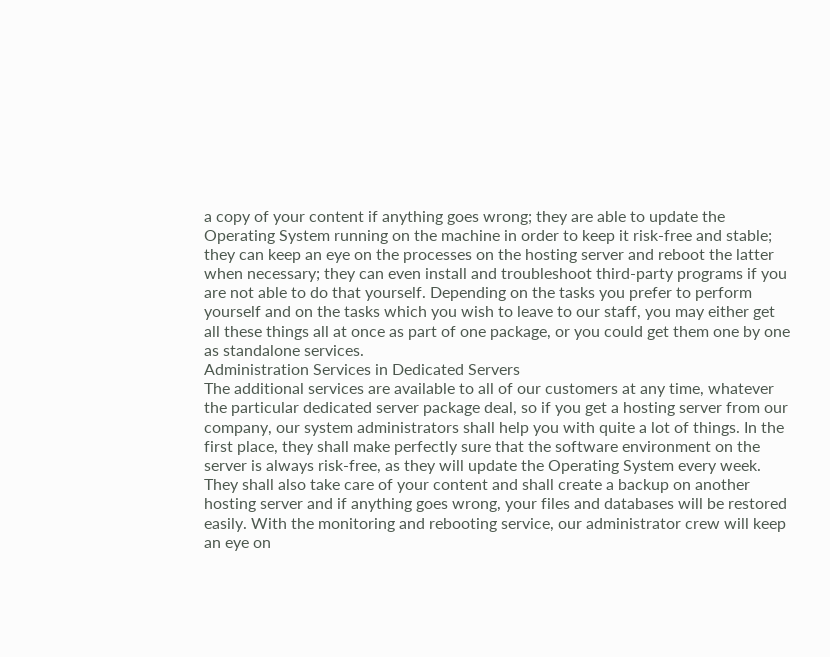a copy of your content if anything goes wrong; they are able to update the Operating System running on the machine in order to keep it risk-free and stable; they can keep an eye on the processes on the hosting server and reboot the latter when necessary; they can even install and troubleshoot third-party programs if you are not able to do that yourself. Depending on the tasks you prefer to perform yourself and on the tasks which you wish to leave to our staff, you may either get all these things all at once as part of one package, or you could get them one by one as standalone services.
Administration Services in Dedicated Servers
The additional services are available to all of our customers at any time, whatever the particular dedicated server package deal, so if you get a hosting server from our company, our system administrators shall help you with quite a lot of things. In the first place, they shall make perfectly sure that the software environment on the server is always risk-free, as they will update the Operating System every week. They shall also take care of your content and shall create a backup on another hosting server and if anything goes wrong, your files and databases will be restored easily. With the monitoring and rebooting service, our administrator crew will keep an eye on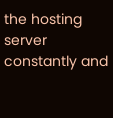the hosting server constantly and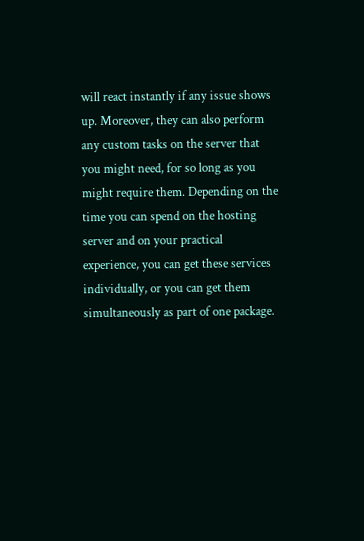will react instantly if any issue shows up. Moreover, they can also perform any custom tasks on the server that you might need, for so long as you might require them. Depending on the time you can spend on the hosting server and on your practical experience, you can get these services individually, or you can get them simultaneously as part of one package.